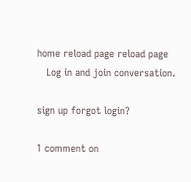home reload page reload page
   Log in and join conversation.

sign up forgot login?

1 comment on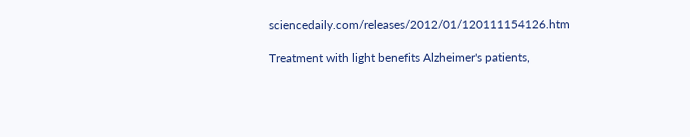sciencedaily.com/releases/2012/01/120111154126.htm

Treatment with light benefits Alzheimer's patients,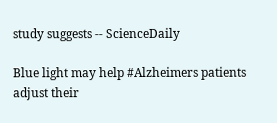study suggests -- ScienceDaily

Blue light may help #Alzheimers patients adjust their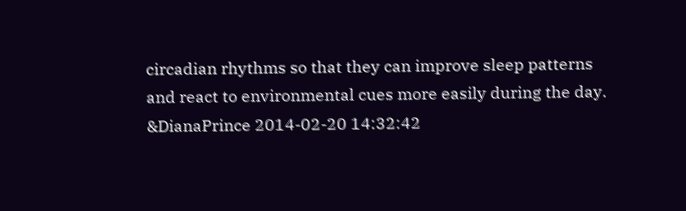circadian rhythms so that they can improve sleep patterns and react to environmental cues more easily during the day.
&DianaPrince 2014-02-20 14:32:42